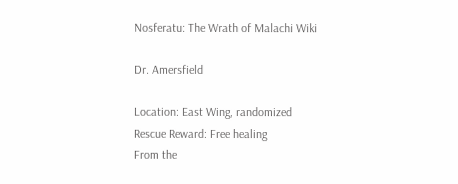Nosferatu: The Wrath of Malachi Wiki

Dr. Amersfield

Location: East Wing, randomized
Rescue Reward: Free healing
From the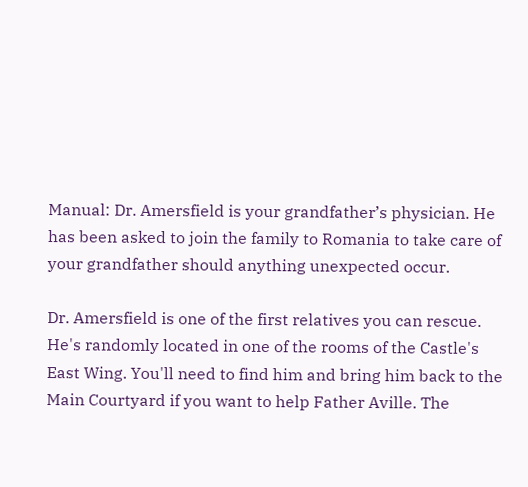Manual: Dr. Amersfield is your grandfather’s physician. He has been asked to join the family to Romania to take care of your grandfather should anything unexpected occur.

Dr. Amersfield is one of the first relatives you can rescue. He's randomly located in one of the rooms of the Castle's East Wing. You'll need to find him and bring him back to the Main Courtyard if you want to help Father Aville. The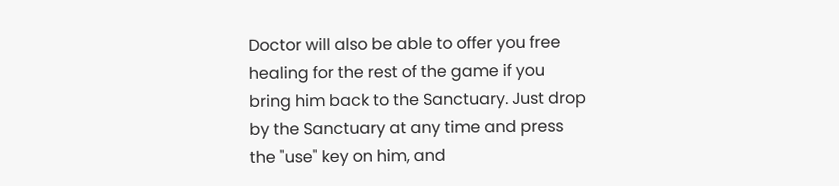Doctor will also be able to offer you free healing for the rest of the game if you bring him back to the Sanctuary. Just drop by the Sanctuary at any time and press the "use" key on him, and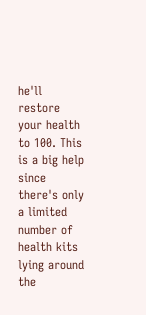he'll restore your health to 100. This is a big help since there's only a limited number of health kits lying around the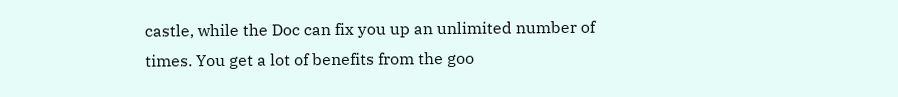castle, while the Doc can fix you up an unlimited number of times. You get a lot of benefits from the goo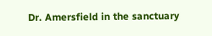Dr. Amersfield in the sanctuary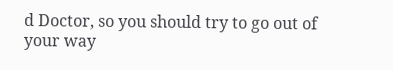d Doctor, so you should try to go out of your way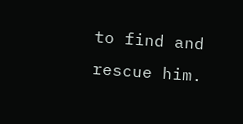to find and rescue him.